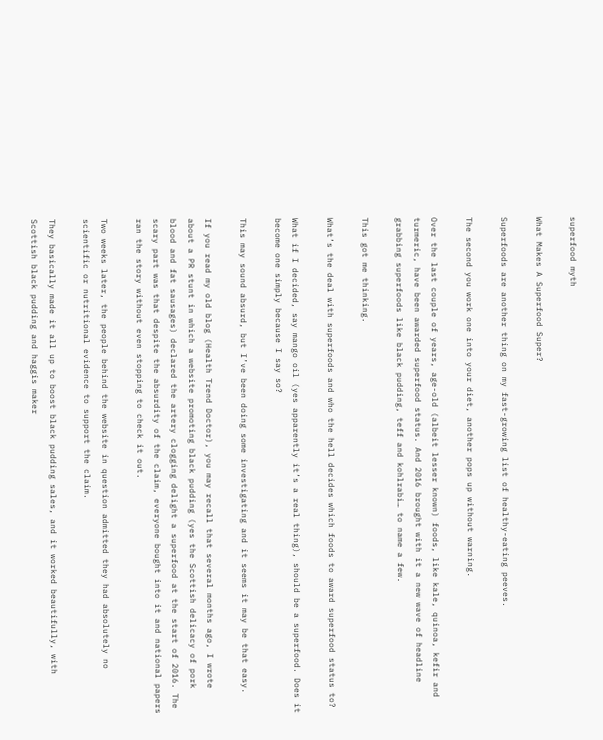superfood myth

What Makes A Superfood Super?

Superfoods are another thing on my fast-growing list of healthy-eating peeves.

The second you work one into your diet, another pops up without warning.

Over the last couple of years, age-old (albeit lesser known) foods, like kale, quinoa, kefir and turmeric, have been awarded superfood status. And 2016 brought with it a new wave of headline grabbing superfoods like black pudding, teff and kohlrabi… to name a few.

This got me thinking.

What’s the deal with superfoods and who the hell decides which foods to award superfood status to?

What if I decided, say mango oil (yes apparently it’s a real thing), should be a superfood. Does it become one simply because I say so?

This may sound absurd, but I’ve been doing some investigating and it seems it may be that easy.

If you read my old blog (Health Trend Doctor), you may recall that several months ago, I wrote about a PR stunt in which a website promoting black pudding (yes the Scottish delicacy of pork blood and fat sausages) declared the artery clogging delight a superfood at the start of 2016. The scary part was that despite the absurdity of the claim, everyone bought into it and national papers ran the story without even stopping to check it out.

Two weeks later, the people behind the website in question admitted they had absolutely no scientific or nutritional evidence to support the claim.

They basically made it all up to boost black pudding sales, and it worked beautifully, with Scottish black pudding and haggis maker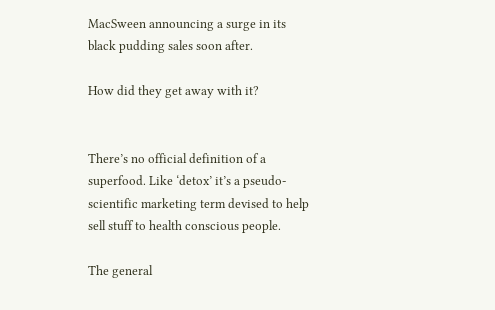MacSween announcing a surge in its black pudding sales soon after.

How did they get away with it?


There’s no official definition of a superfood. Like ‘detox’ it’s a pseudo-scientific marketing term devised to help sell stuff to health conscious people.

The general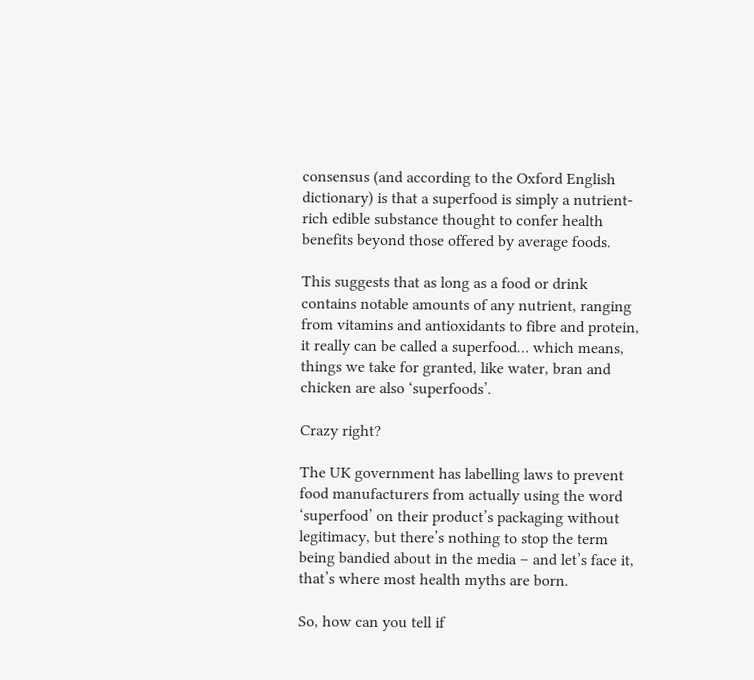consensus (and according to the Oxford English dictionary) is that a superfood is simply a nutrient-rich edible substance thought to confer health benefits beyond those offered by average foods.

This suggests that as long as a food or drink contains notable amounts of any nutrient, ranging from vitamins and antioxidants to fibre and protein, it really can be called a superfood… which means, things we take for granted, like water, bran and chicken are also ‘superfoods’.

Crazy right?

The UK government has labelling laws to prevent food manufacturers from actually using the word ‘superfood’ on their product’s packaging without legitimacy, but there’s nothing to stop the term being bandied about in the media – and let’s face it, that’s where most health myths are born.

So, how can you tell if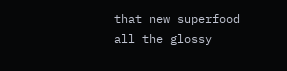that new superfood all the glossy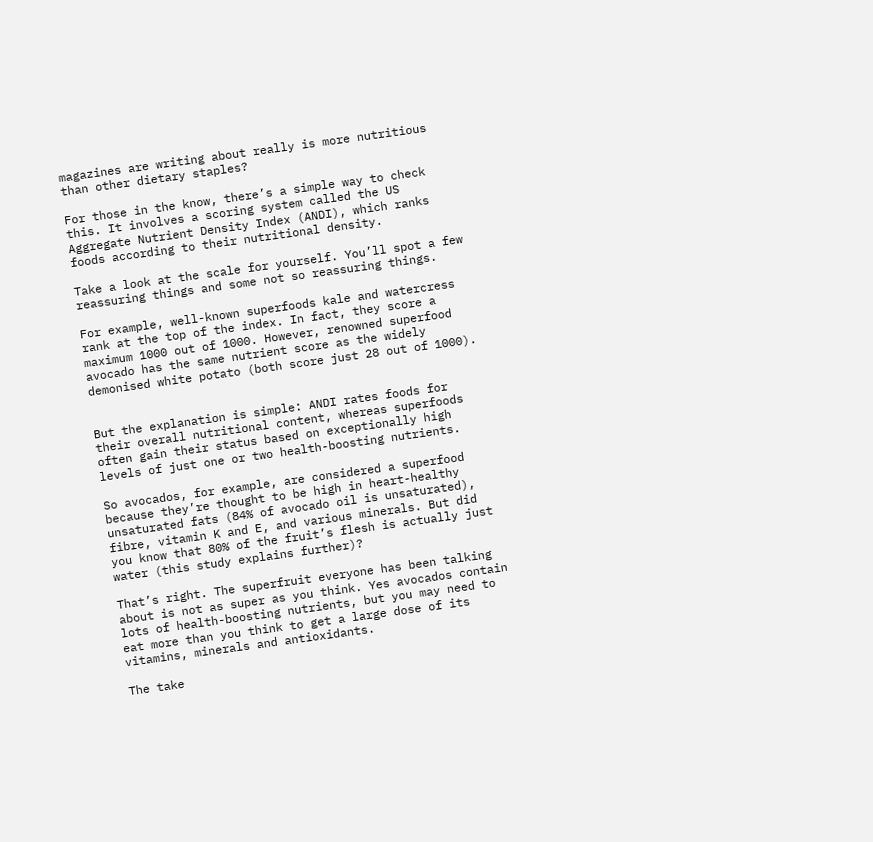magazines are writing about really is more nutritious than other dietary staples?

For those in the know, there’s a simple way to check this. It involves a scoring system called the US Aggregate Nutrient Density Index (ANDI), which ranks foods according to their nutritional density.

Take a look at the scale for yourself. You’ll spot a few reassuring things and some not so reassuring things.

For example, well-known superfoods kale and watercress rank at the top of the index. In fact, they score a maximum 1000 out of 1000. However, renowned superfood avocado has the same nutrient score as the widely demonised white potato (both score just 28 out of 1000).


But the explanation is simple: ANDI rates foods for their overall nutritional content, whereas superfoods often gain their status based on exceptionally high levels of just one or two health-boosting nutrients.

So avocados, for example, are considered a superfood because they’re thought to be high in heart-healthy unsaturated fats (84% of avocado oil is unsaturated), fibre, vitamin K and E, and various minerals. But did you know that 80% of the fruit’s flesh is actually just water (this study explains further)?

That’s right. The superfruit everyone has been talking about is not as super as you think. Yes avocados contain lots of health-boosting nutrients, but you may need to eat more than you think to get a large dose of its vitamins, minerals and antioxidants.

The take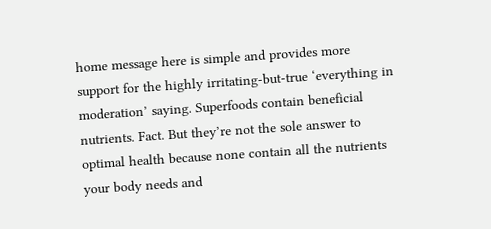home message here is simple and provides more support for the highly irritating-but-true ‘everything in moderation’ saying. Superfoods contain beneficial nutrients. Fact. But they’re not the sole answer to optimal health because none contain all the nutrients your body needs and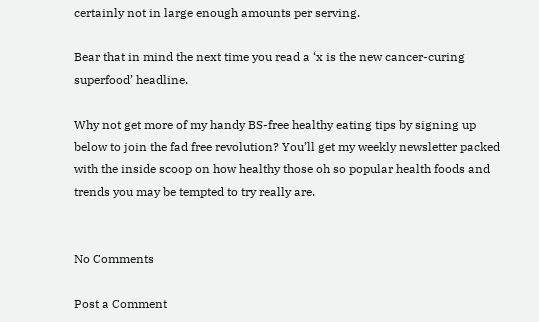certainly not in large enough amounts per serving.

Bear that in mind the next time you read a ‘x is the new cancer-curing superfood’ headline.

Why not get more of my handy BS-free healthy eating tips by signing up below to join the fad free revolution? You’ll get my weekly newsletter packed with the inside scoop on how healthy those oh so popular health foods and trends you may be tempted to try really are.


No Comments

Post a Comment